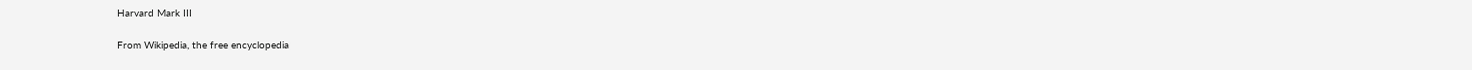Harvard Mark III

From Wikipedia, the free encyclopedia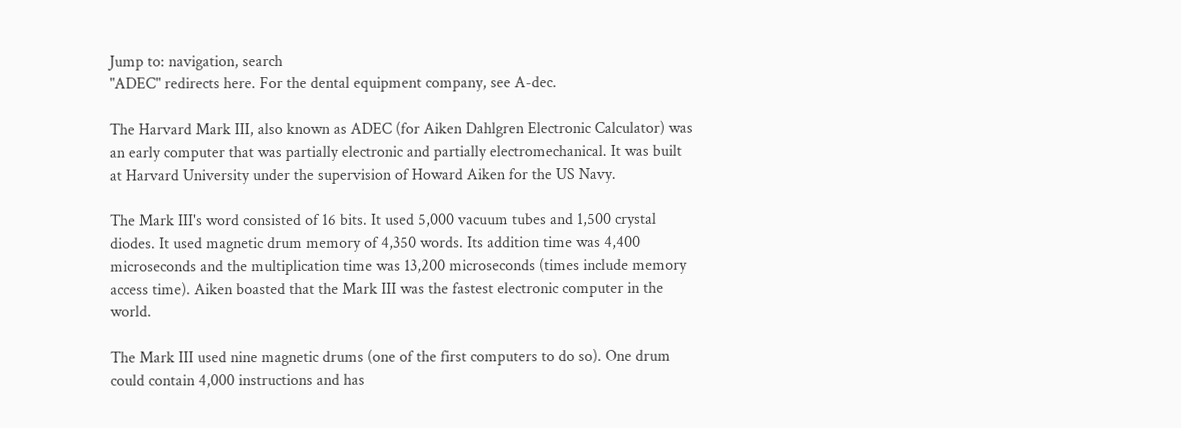Jump to: navigation, search
"ADEC" redirects here. For the dental equipment company, see A-dec.

The Harvard Mark III, also known as ADEC (for Aiken Dahlgren Electronic Calculator) was an early computer that was partially electronic and partially electromechanical. It was built at Harvard University under the supervision of Howard Aiken for the US Navy.

The Mark III's word consisted of 16 bits. It used 5,000 vacuum tubes and 1,500 crystal diodes. It used magnetic drum memory of 4,350 words. Its addition time was 4,400 microseconds and the multiplication time was 13,200 microseconds (times include memory access time). Aiken boasted that the Mark III was the fastest electronic computer in the world.

The Mark III used nine magnetic drums (one of the first computers to do so). One drum could contain 4,000 instructions and has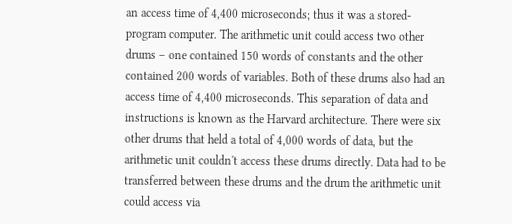an access time of 4,400 microseconds; thus it was a stored-program computer. The arithmetic unit could access two other drums – one contained 150 words of constants and the other contained 200 words of variables. Both of these drums also had an access time of 4,400 microseconds. This separation of data and instructions is known as the Harvard architecture. There were six other drums that held a total of 4,000 words of data, but the arithmetic unit couldn't access these drums directly. Data had to be transferred between these drums and the drum the arithmetic unit could access via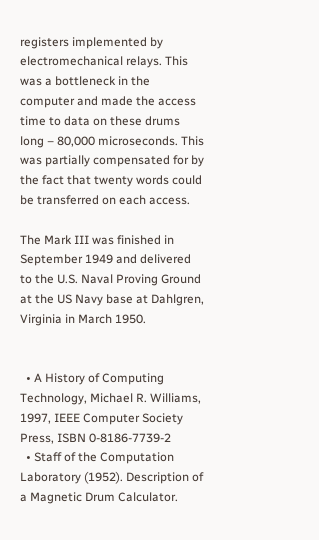registers implemented by electromechanical relays. This was a bottleneck in the computer and made the access time to data on these drums long – 80,000 microseconds. This was partially compensated for by the fact that twenty words could be transferred on each access.

The Mark III was finished in September 1949 and delivered to the U.S. Naval Proving Ground at the US Navy base at Dahlgren, Virginia in March 1950.


  • A History of Computing Technology, Michael R. Williams, 1997, IEEE Computer Society Press, ISBN 0-8186-7739-2
  • Staff of the Computation Laboratory (1952). Description of a Magnetic Drum Calculator.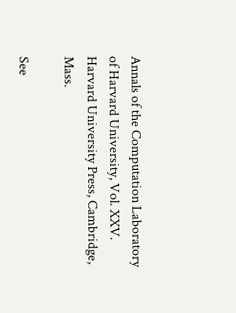Annals of the Computation Laboratory of Harvard University, Vol. XXV. Harvard University Press, Cambridge, Mass.

See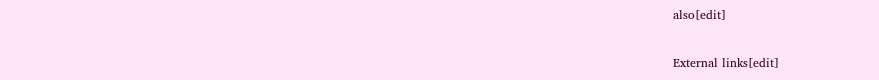also[edit]

External links[edit]